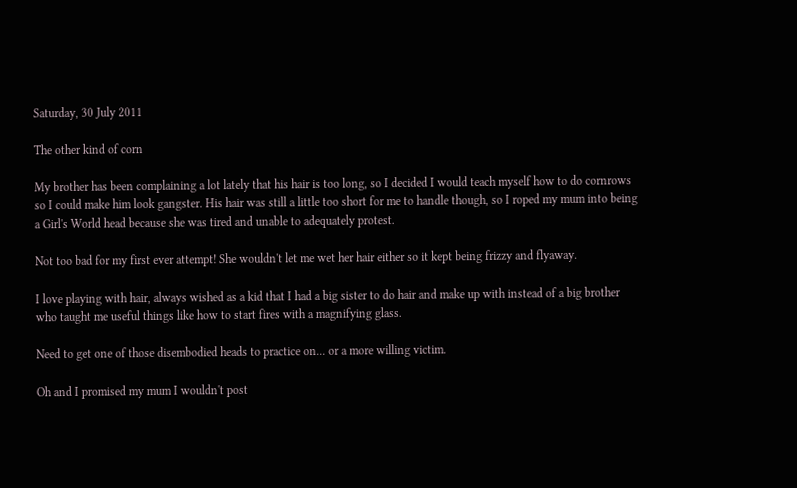Saturday, 30 July 2011

The other kind of corn

My brother has been complaining a lot lately that his hair is too long, so I decided I would teach myself how to do cornrows so I could make him look gangster. His hair was still a little too short for me to handle though, so I roped my mum into being a Girl's World head because she was tired and unable to adequately protest.

Not too bad for my first ever attempt! She wouldn't let me wet her hair either so it kept being frizzy and flyaway.

I love playing with hair, always wished as a kid that I had a big sister to do hair and make up with instead of a big brother who taught me useful things like how to start fires with a magnifying glass.

Need to get one of those disembodied heads to practice on... or a more willing victim.

Oh and I promised my mum I wouldn't post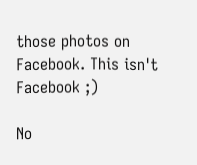those photos on Facebook. This isn't Facebook ;)

No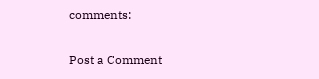comments:

Post a Comment